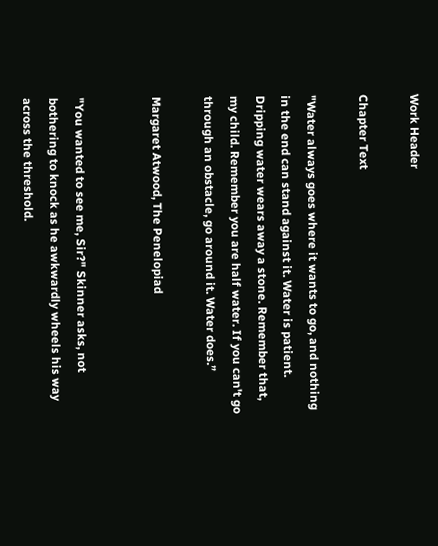Work Header

Chapter Text

"Water always goes where it wants to go, and nothing in the end can stand against it. Water is patient. Dripping water wears away a stone. Remember that, my child. Remember you are half water. If you can't go through an obstacle, go around it. Water does.”

Margaret Atwood, The Penelopiad


"You wanted to see me, Sir?" Skinner asks, not bothering to knock as he awkwardly wheels his way across the threshold.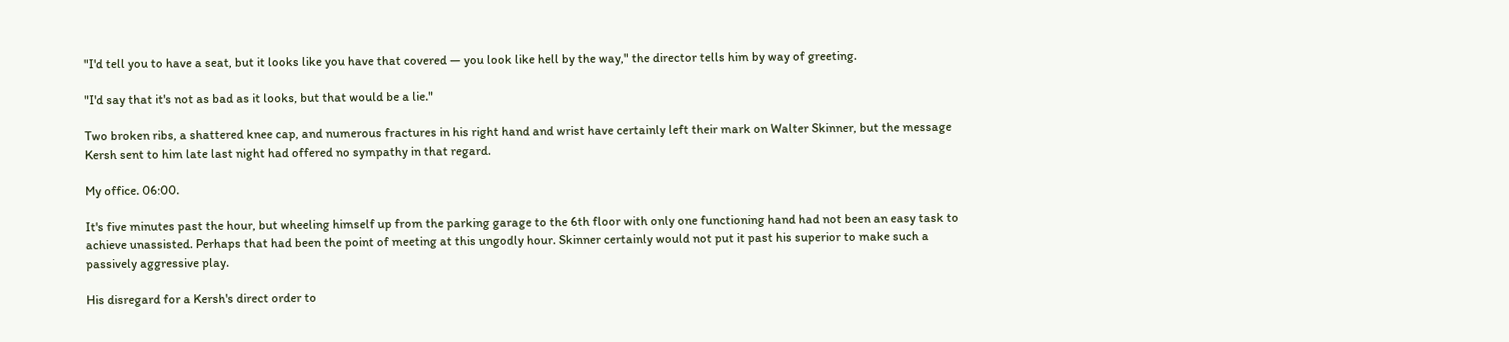"I'd tell you to have a seat, but it looks like you have that covered — you look like hell by the way," the director tells him by way of greeting.

"I'd say that it's not as bad as it looks, but that would be a lie."

Two broken ribs, a shattered knee cap, and numerous fractures in his right hand and wrist have certainly left their mark on Walter Skinner, but the message Kersh sent to him late last night had offered no sympathy in that regard.

My office. 06:00.

It's five minutes past the hour, but wheeling himself up from the parking garage to the 6th floor with only one functioning hand had not been an easy task to achieve unassisted. Perhaps that had been the point of meeting at this ungodly hour. Skinner certainly would not put it past his superior to make such a passively aggressive play.

His disregard for a Kersh's direct order to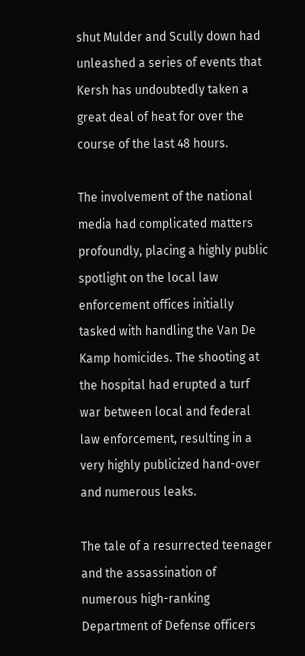shut Mulder and Scully down had unleashed a series of events that Kersh has undoubtedly taken a great deal of heat for over the course of the last 48 hours.

The involvement of the national media had complicated matters profoundly, placing a highly public spotlight on the local law enforcement offices initially tasked with handling the Van De Kamp homicides. The shooting at the hospital had erupted a turf war between local and federal law enforcement, resulting in a very highly publicized hand-over and numerous leaks.

The tale of a resurrected teenager and the assassination of numerous high-ranking Department of Defense officers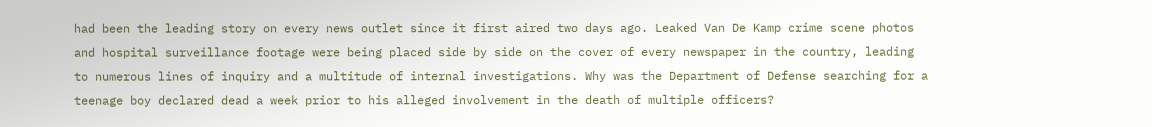had been the leading story on every news outlet since it first aired two days ago. Leaked Van De Kamp crime scene photos and hospital surveillance footage were being placed side by side on the cover of every newspaper in the country, leading to numerous lines of inquiry and a multitude of internal investigations. Why was the Department of Defense searching for a teenage boy declared dead a week prior to his alleged involvement in the death of multiple officers?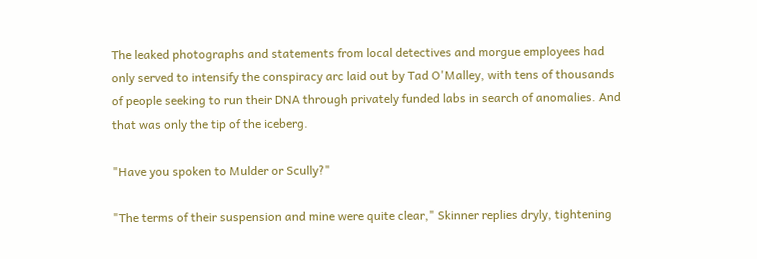The leaked photographs and statements from local detectives and morgue employees had only served to intensify the conspiracy arc laid out by Tad O'Malley, with tens of thousands of people seeking to run their DNA through privately funded labs in search of anomalies. And that was only the tip of the iceberg.

"Have you spoken to Mulder or Scully?"

"The terms of their suspension and mine were quite clear," Skinner replies dryly, tightening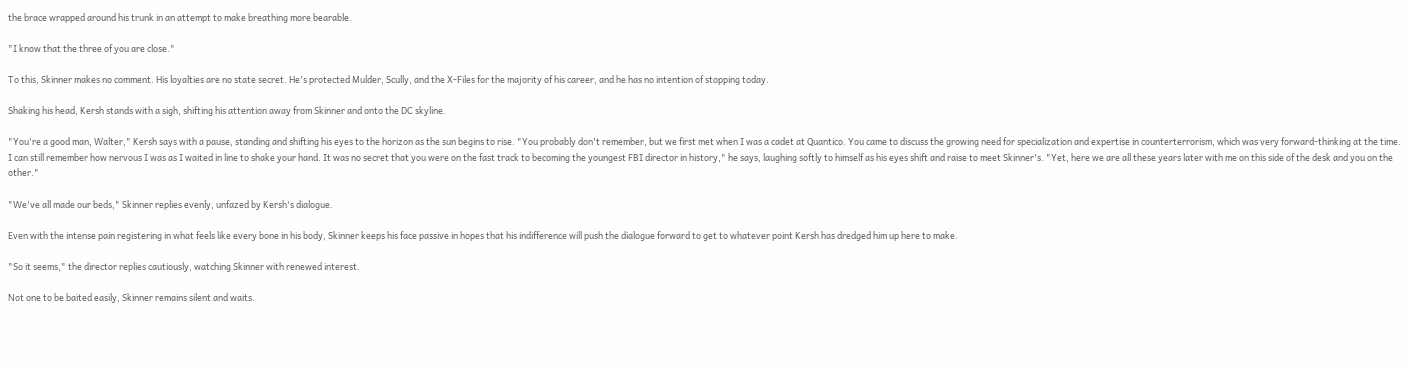the brace wrapped around his trunk in an attempt to make breathing more bearable.

"I know that the three of you are close."

To this, Skinner makes no comment. His loyalties are no state secret. He's protected Mulder, Scully, and the X-Files for the majority of his career, and he has no intention of stopping today.

Shaking his head, Kersh stands with a sigh, shifting his attention away from Skinner and onto the DC skyline.

"You're a good man, Walter," Kersh says with a pause, standing and shifting his eyes to the horizon as the sun begins to rise. "You probably don't remember, but we first met when I was a cadet at Quantico. You came to discuss the growing need for specialization and expertise in counterterrorism, which was very forward-thinking at the time. I can still remember how nervous I was as I waited in line to shake your hand. It was no secret that you were on the fast track to becoming the youngest FBI director in history," he says, laughing softly to himself as his eyes shift and raise to meet Skinner's. "Yet, here we are all these years later with me on this side of the desk and you on the other."

"We've all made our beds," Skinner replies evenly, unfazed by Kersh's dialogue.

Even with the intense pain registering in what feels like every bone in his body, Skinner keeps his face passive in hopes that his indifference will push the dialogue forward to get to whatever point Kersh has dredged him up here to make.

"So it seems," the director replies cautiously, watching Skinner with renewed interest.

Not one to be baited easily, Skinner remains silent and waits.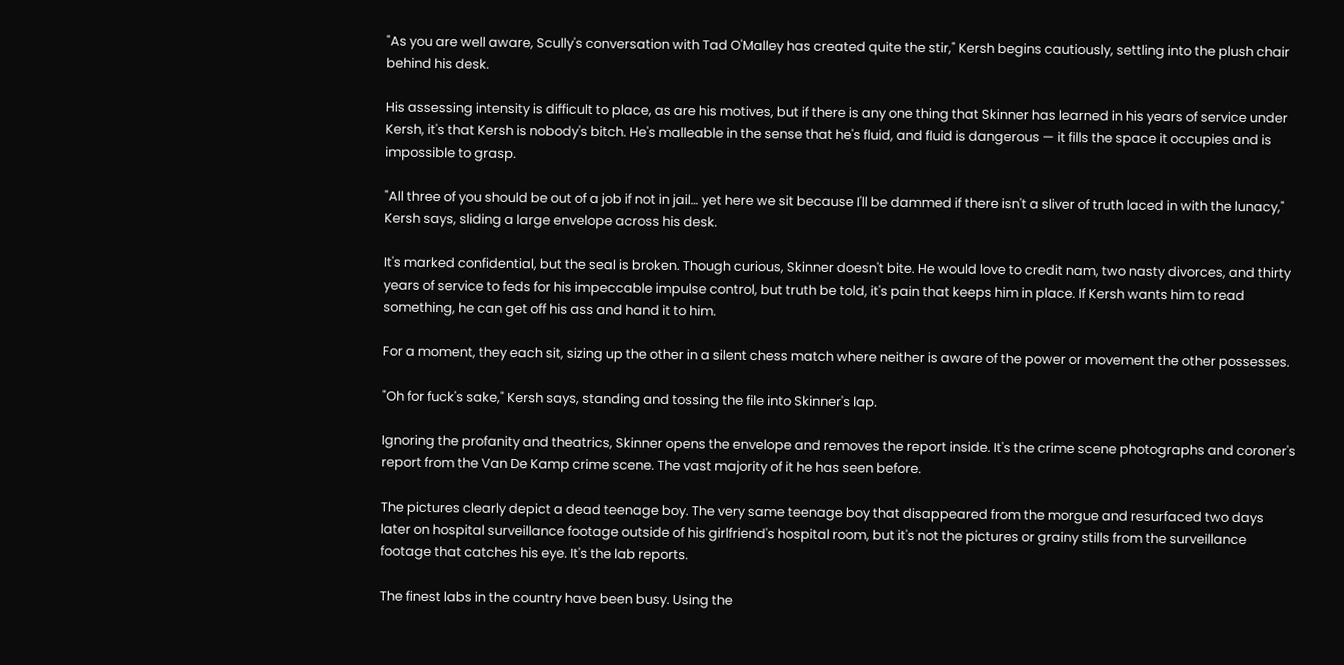"As you are well aware, Scully's conversation with Tad O'Malley has created quite the stir," Kersh begins cautiously, settling into the plush chair behind his desk.

His assessing intensity is difficult to place, as are his motives, but if there is any one thing that Skinner has learned in his years of service under Kersh, it's that Kersh is nobody's bitch. He's malleable in the sense that he's fluid, and fluid is dangerous — it fills the space it occupies and is impossible to grasp.

"All three of you should be out of a job if not in jail… yet here we sit because I'll be dammed if there isn't a sliver of truth laced in with the lunacy," Kersh says, sliding a large envelope across his desk.

It's marked confidential, but the seal is broken. Though curious, Skinner doesn't bite. He would love to credit nam, two nasty divorces, and thirty years of service to feds for his impeccable impulse control, but truth be told, it's pain that keeps him in place. If Kersh wants him to read something, he can get off his ass and hand it to him.

For a moment, they each sit, sizing up the other in a silent chess match where neither is aware of the power or movement the other possesses.

"Oh for fuck's sake," Kersh says, standing and tossing the file into Skinner's lap.

Ignoring the profanity and theatrics, Skinner opens the envelope and removes the report inside. It's the crime scene photographs and coroner's report from the Van De Kamp crime scene. The vast majority of it he has seen before.

The pictures clearly depict a dead teenage boy. The very same teenage boy that disappeared from the morgue and resurfaced two days later on hospital surveillance footage outside of his girlfriend's hospital room, but it's not the pictures or grainy stills from the surveillance footage that catches his eye. It's the lab reports.

The finest labs in the country have been busy. Using the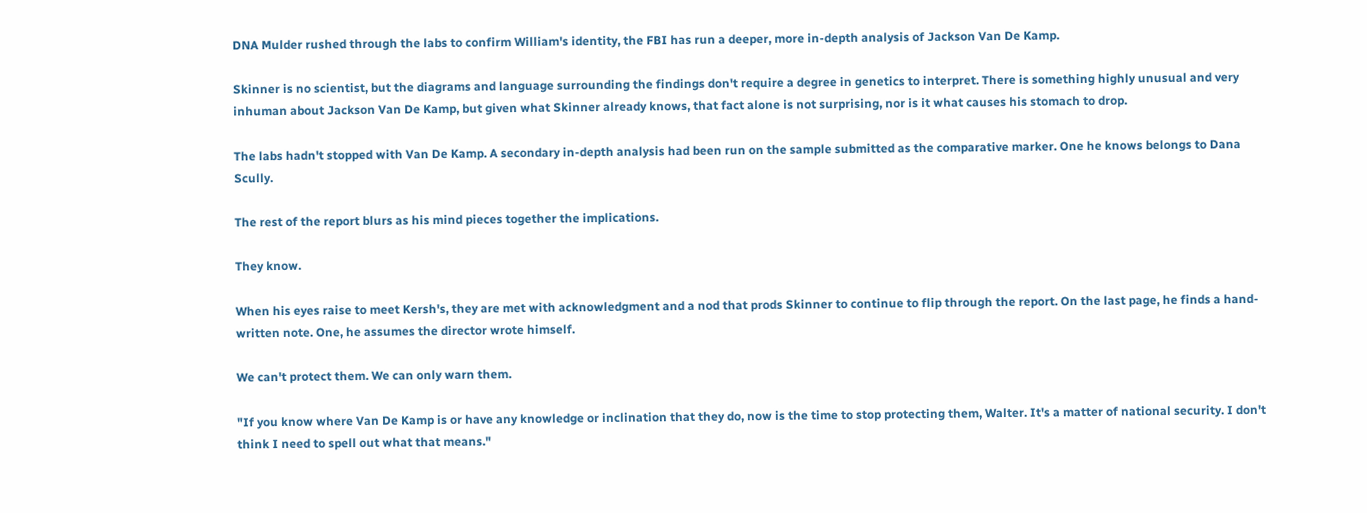DNA Mulder rushed through the labs to confirm William's identity, the FBI has run a deeper, more in-depth analysis of Jackson Van De Kamp.

Skinner is no scientist, but the diagrams and language surrounding the findings don't require a degree in genetics to interpret. There is something highly unusual and very inhuman about Jackson Van De Kamp, but given what Skinner already knows, that fact alone is not surprising, nor is it what causes his stomach to drop.

The labs hadn't stopped with Van De Kamp. A secondary in-depth analysis had been run on the sample submitted as the comparative marker. One he knows belongs to Dana Scully.

The rest of the report blurs as his mind pieces together the implications.

They know.

When his eyes raise to meet Kersh's, they are met with acknowledgment and a nod that prods Skinner to continue to flip through the report. On the last page, he finds a hand-written note. One, he assumes the director wrote himself.

We can't protect them. We can only warn them.

"If you know where Van De Kamp is or have any knowledge or inclination that they do, now is the time to stop protecting them, Walter. It's a matter of national security. I don't think I need to spell out what that means."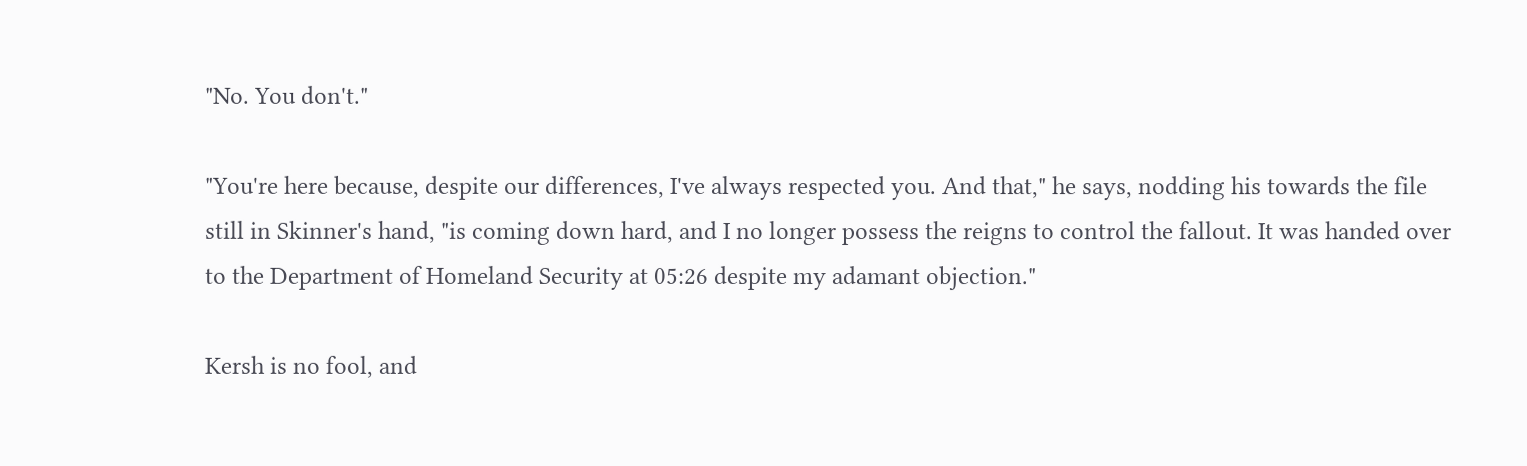"No. You don't."

"You're here because, despite our differences, I've always respected you. And that," he says, nodding his towards the file still in Skinner's hand, "is coming down hard, and I no longer possess the reigns to control the fallout. It was handed over to the Department of Homeland Security at 05:26 despite my adamant objection."

Kersh is no fool, and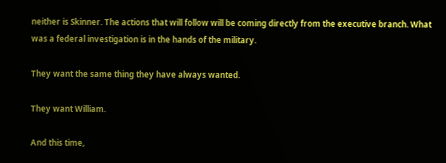neither is Skinner. The actions that will follow will be coming directly from the executive branch. What was a federal investigation is in the hands of the military.

They want the same thing they have always wanted.

They want William.

And this time,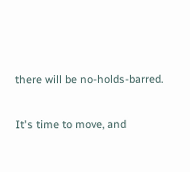there will be no-holds-barred.

It's time to move, and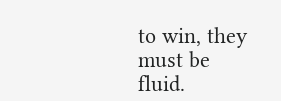to win, they must be fluid.